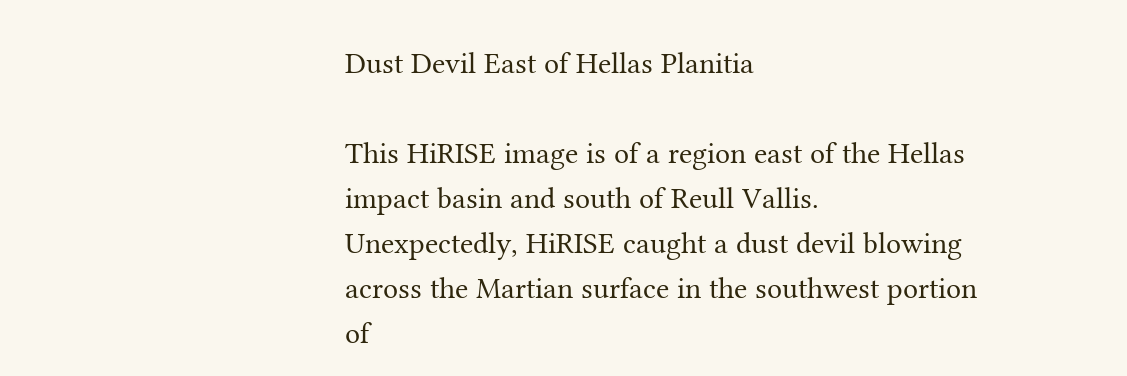Dust Devil East of Hellas Planitia

This HiRISE image is of a region east of the Hellas impact basin and south of Reull Vallis. Unexpectedly, HiRISE caught a dust devil blowing across the Martian surface in the southwest portion of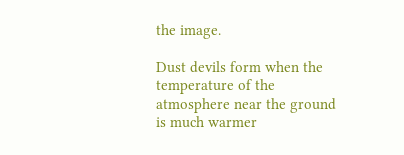the image.

Dust devils form when the temperature of the atmosphere near the ground is much warmer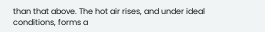than that above. The hot air rises, and under ideal conditions, forms a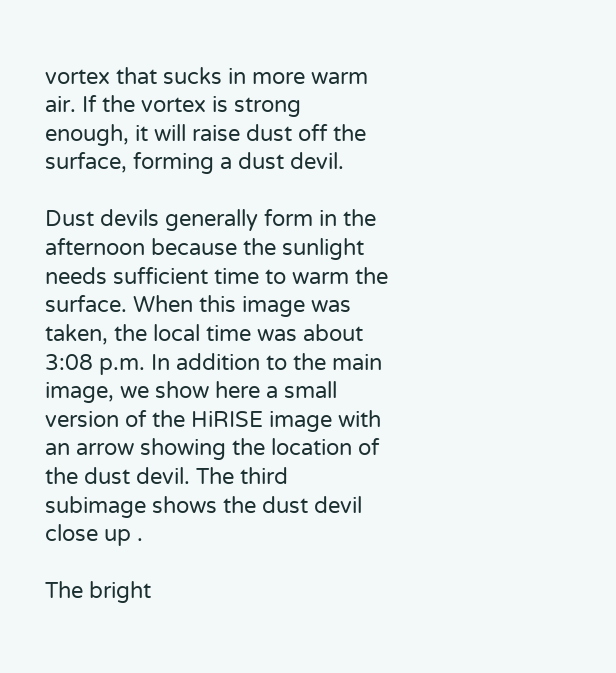vortex that sucks in more warm air. If the vortex is strong enough, it will raise dust off the surface, forming a dust devil.

Dust devils generally form in the afternoon because the sunlight needs sufficient time to warm the surface. When this image was taken, the local time was about 3:08 p.m. In addition to the main image, we show here a small version of the HiRISE image with an arrow showing the location of the dust devil. The third subimage shows the dust devil close up .

The bright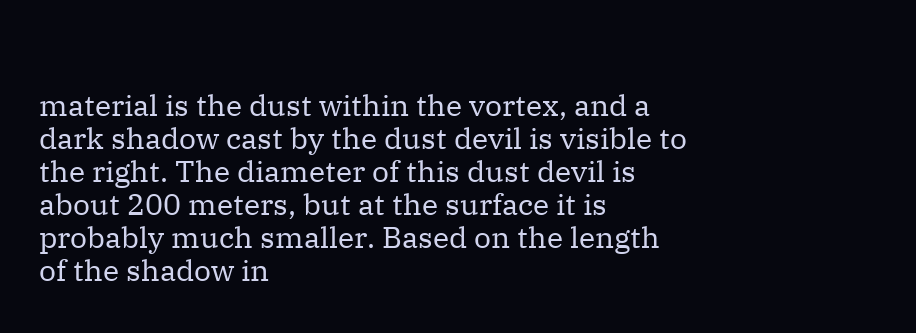material is the dust within the vortex, and a dark shadow cast by the dust devil is visible to the right. The diameter of this dust devil is about 200 meters, but at the surface it is probably much smaller. Based on the length of the shadow in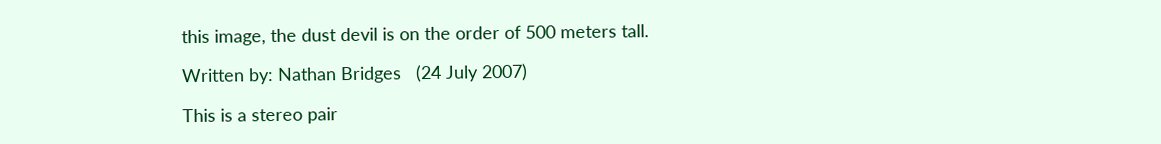this image, the dust devil is on the order of 500 meters tall.

Written by: Nathan Bridges   (24 July 2007)

This is a stereo pair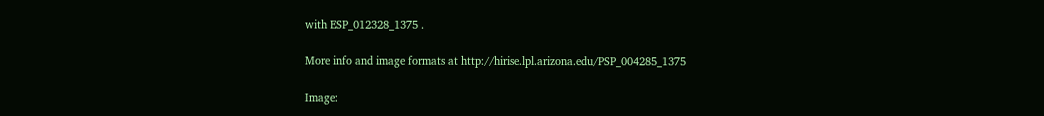with ESP_012328_1375 .

More info and image formats at http://hirise.lpl.arizona.edu/PSP_004285_1375

Image: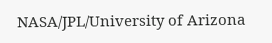NASA/JPL/University of Arizona